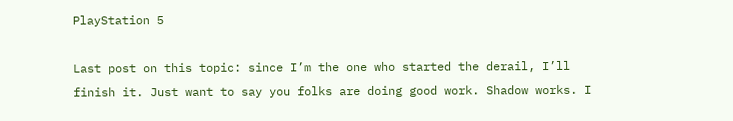PlayStation 5

Last post on this topic: since I’m the one who started the derail, I’ll finish it. Just want to say you folks are doing good work. Shadow works. I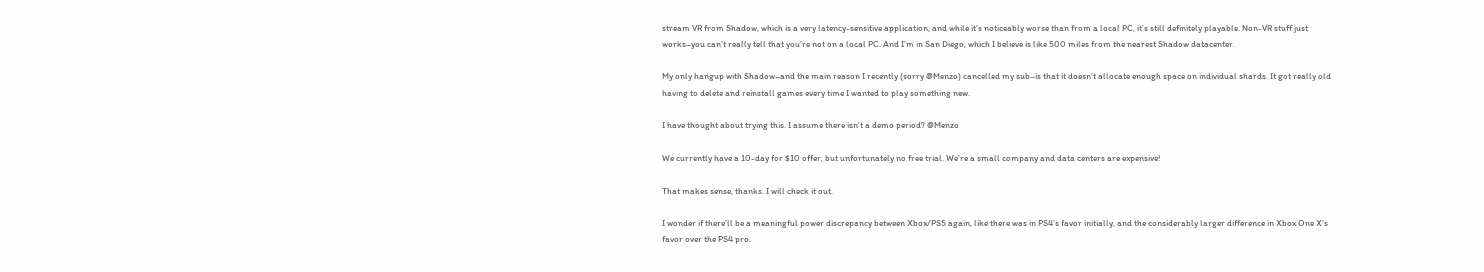stream VR from Shadow, which is a very latency-sensitive application, and while it’s noticeably worse than from a local PC, it’s still definitely playable. Non-VR stuff just works–you can’t really tell that you’re not on a local PC. And I’m in San Diego, which I believe is like 500 miles from the nearest Shadow datacenter.

My only hangup with Shadow–and the main reason I recently (sorry @Menzo) cancelled my sub–is that it doesn’t allocate enough space on individual shards. It got really old having to delete and reinstall games every time I wanted to play something new.

I have thought about trying this. I assume there isn’t a demo period? @Menzo

We currently have a 10-day for $10 offer, but unfortunately no free trial. We’re a small company and data centers are expensive!

That makes sense, thanks. I will check it out.

I wonder if there’ll be a meaningful power discrepancy between Xbox/PS5 again, like there was in PS4’s favor initially, and the considerably larger difference in Xbox One X’s favor over the PS4 pro.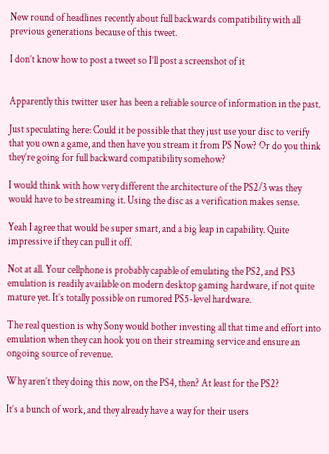New round of headlines recently about full backwards compatibility with all previous generations because of this tweet.

I don’t know how to post a tweet so I’ll post a screenshot of it


Apparently this twitter user has been a reliable source of information in the past.

Just speculating here: Could it be possible that they just use your disc to verify that you own a game, and then have you stream it from PS Now? Or do you think they’re going for full backward compatibility somehow?

I would think with how very different the architecture of the PS2/3 was they would have to be streaming it. Using the disc as a verification makes sense.

Yeah I agree that would be super smart, and a big leap in capability. Quite impressive if they can pull it off.

Not at all. Your cellphone is probably capable of emulating the PS2, and PS3 emulation is readily available on modern desktop gaming hardware, if not quite mature yet. It’s totally possible on rumored PS5-level hardware.

The real question is why Sony would bother investing all that time and effort into emulation when they can hook you on their streaming service and ensure an ongoing source of revenue.

Why aren’t they doing this now, on the PS4, then? At least for the PS2?

It’s a bunch of work, and they already have a way for their users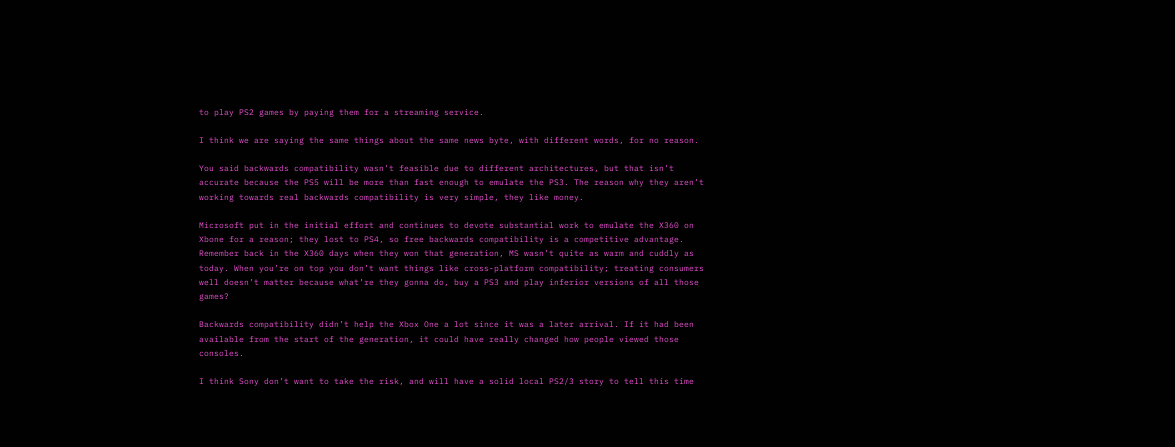to play PS2 games by paying them for a streaming service.

I think we are saying the same things about the same news byte, with different words, for no reason.

You said backwards compatibility wasn’t feasible due to different architectures, but that isn’t accurate because the PS5 will be more than fast enough to emulate the PS3. The reason why they aren’t working towards real backwards compatibility is very simple, they like money.

Microsoft put in the initial effort and continues to devote substantial work to emulate the X360 on Xbone for a reason; they lost to PS4, so free backwards compatibility is a competitive advantage. Remember back in the X360 days when they won that generation, MS wasn’t quite as warm and cuddly as today. When you’re on top you don’t want things like cross-platform compatibility; treating consumers well doesn’t matter because what’re they gonna do, buy a PS3 and play inferior versions of all those games?

Backwards compatibility didn’t help the Xbox One a lot since it was a later arrival. If it had been available from the start of the generation, it could have really changed how people viewed those consoles.

I think Sony don’t want to take the risk, and will have a solid local PS2/3 story to tell this time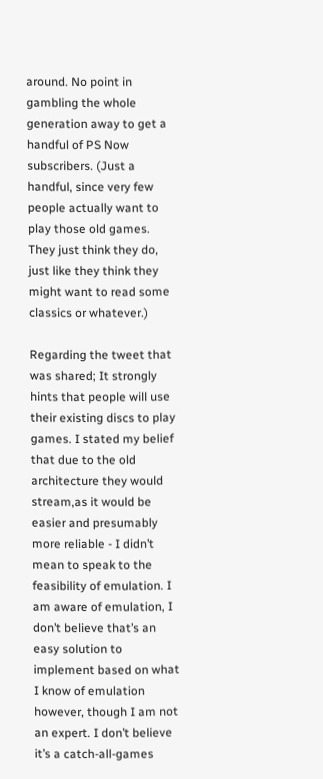around. No point in gambling the whole generation away to get a handful of PS Now subscribers. (Just a handful, since very few people actually want to play those old games. They just think they do, just like they think they might want to read some classics or whatever.)

Regarding the tweet that was shared; It strongly hints that people will use their existing discs to play games. I stated my belief that due to the old architecture they would stream,as it would be easier and presumably more reliable - I didn’t mean to speak to the feasibility of emulation. I am aware of emulation, I don’t believe that’s an easy solution to implement based on what I know of emulation however, though I am not an expert. I don’t believe it’s a catch-all-games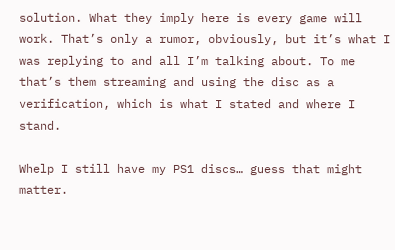solution. What they imply here is every game will work. That’s only a rumor, obviously, but it’s what I was replying to and all I’m talking about. To me that’s them streaming and using the disc as a verification, which is what I stated and where I stand.

Whelp I still have my PS1 discs… guess that might matter.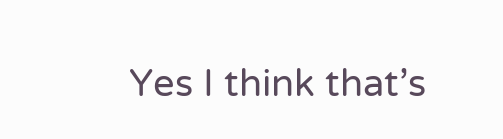Yes I think that’s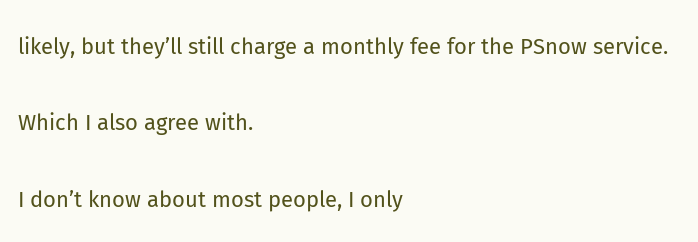likely, but they’ll still charge a monthly fee for the PSnow service.

Which I also agree with.

I don’t know about most people, I only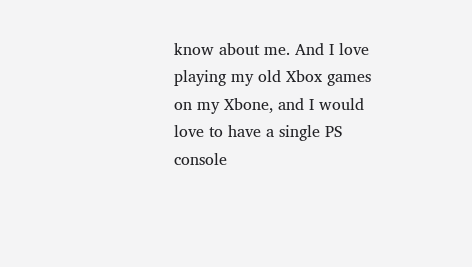know about me. And I love playing my old Xbox games on my Xbone, and I would love to have a single PS console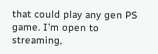that could play any gen PS game. I’m open to streaming,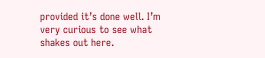provided it’s done well. I’m very curious to see what shakes out here.